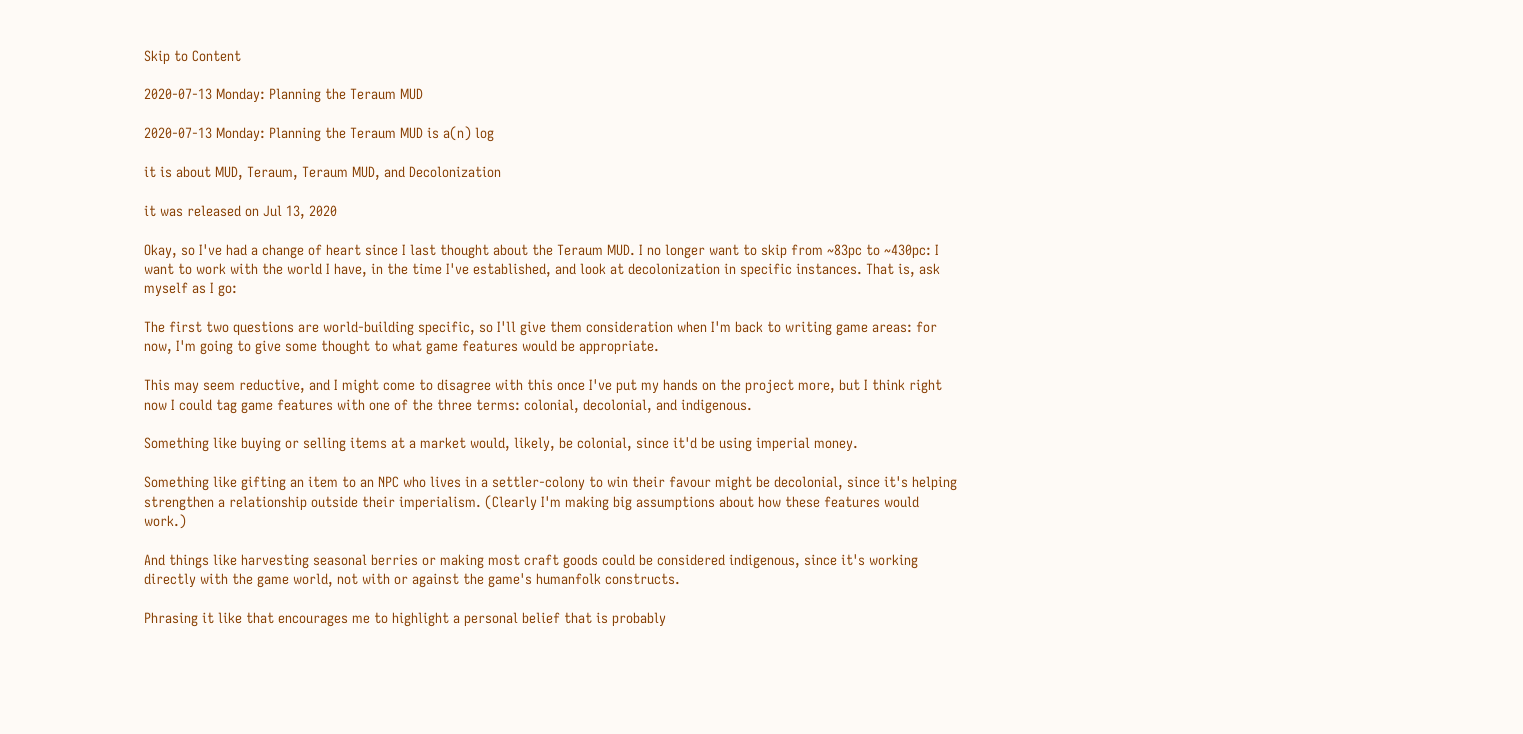Skip to Content

2020-07-13 Monday: Planning the Teraum MUD

2020-07-13 Monday: Planning the Teraum MUD is a(n) log

it is about MUD, Teraum, Teraum MUD, and Decolonization

it was released on Jul 13, 2020

Okay, so I've had a change of heart since I last thought about the Teraum MUD. I no longer want to skip from ~83pc to ~430pc: I want to work with the world I have, in the time I've established, and look at decolonization in specific instances. That is, ask myself as I go:

The first two questions are world-building specific, so I'll give them consideration when I'm back to writing game areas: for now, I'm going to give some thought to what game features would be appropriate.

This may seem reductive, and I might come to disagree with this once I've put my hands on the project more, but I think right now I could tag game features with one of the three terms: colonial, decolonial, and indigenous.

Something like buying or selling items at a market would, likely, be colonial, since it'd be using imperial money.

Something like gifting an item to an NPC who lives in a settler-colony to win their favour might be decolonial, since it's helping strengthen a relationship outside their imperialism. (Clearly I'm making big assumptions about how these features would work.)

And things like harvesting seasonal berries or making most craft goods could be considered indigenous, since it's working directly with the game world, not with or against the game's humanfolk constructs.

Phrasing it like that encourages me to highlight a personal belief that is probably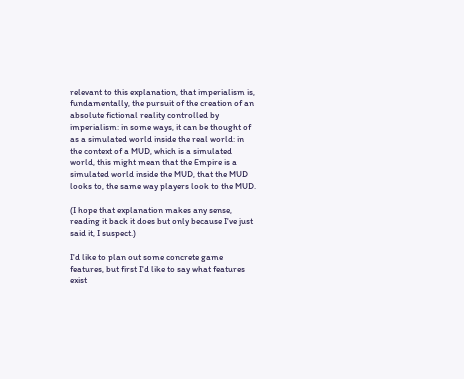relevant to this explanation, that imperialism is, fundamentally, the pursuit of the creation of an absolute fictional reality controlled by imperialism: in some ways, it can be thought of as a simulated world inside the real world: in the context of a MUD, which is a simulated world, this might mean that the Empire is a simulated world inside the MUD, that the MUD looks to, the same way players look to the MUD.

(I hope that explanation makes any sense, reading it back it does but only because I've just said it, I suspect.)

I'd like to plan out some concrete game features, but first I'd like to say what features exist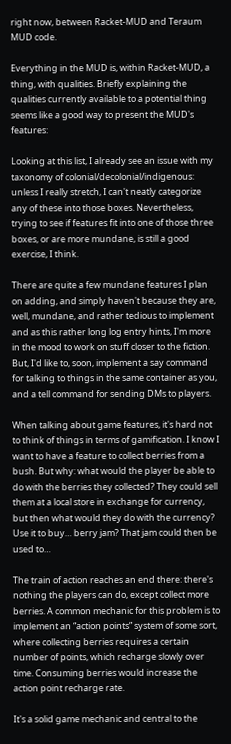right now, between Racket-MUD and Teraum MUD code.

Everything in the MUD is, within Racket-MUD, a thing, with qualities. Briefly explaining the qualities currently available to a potential thing seems like a good way to present the MUD's features:

Looking at this list, I already see an issue with my taxonomy of colonial/decolonial/indigenous: unless I really stretch, I can't neatly categorize any of these into those boxes. Nevertheless, trying to see if features fit into one of those three boxes, or are more mundane, is still a good exercise, I think.

There are quite a few mundane features I plan on adding, and simply haven't because they are, well, mundane, and rather tedious to implement and as this rather long log entry hints, I'm more in the mood to work on stuff closer to the fiction. But, I'd like to, soon, implement a say command for talking to things in the same container as you, and a tell command for sending DMs to players.

When talking about game features, it's hard not to think of things in terms of gamification. I know I want to have a feature to collect berries from a bush. But why: what would the player be able to do with the berries they collected? They could sell them at a local store in exchange for currency, but then what would they do with the currency? Use it to buy… berry jam? That jam could then be used to…

The train of action reaches an end there: there's nothing the players can do, except collect more berries. A common mechanic for this problem is to implement an “action points” system of some sort, where collecting berries requires a certain number of points, which recharge slowly over time. Consuming berries would increase the action point recharge rate.

It's a solid game mechanic and central to the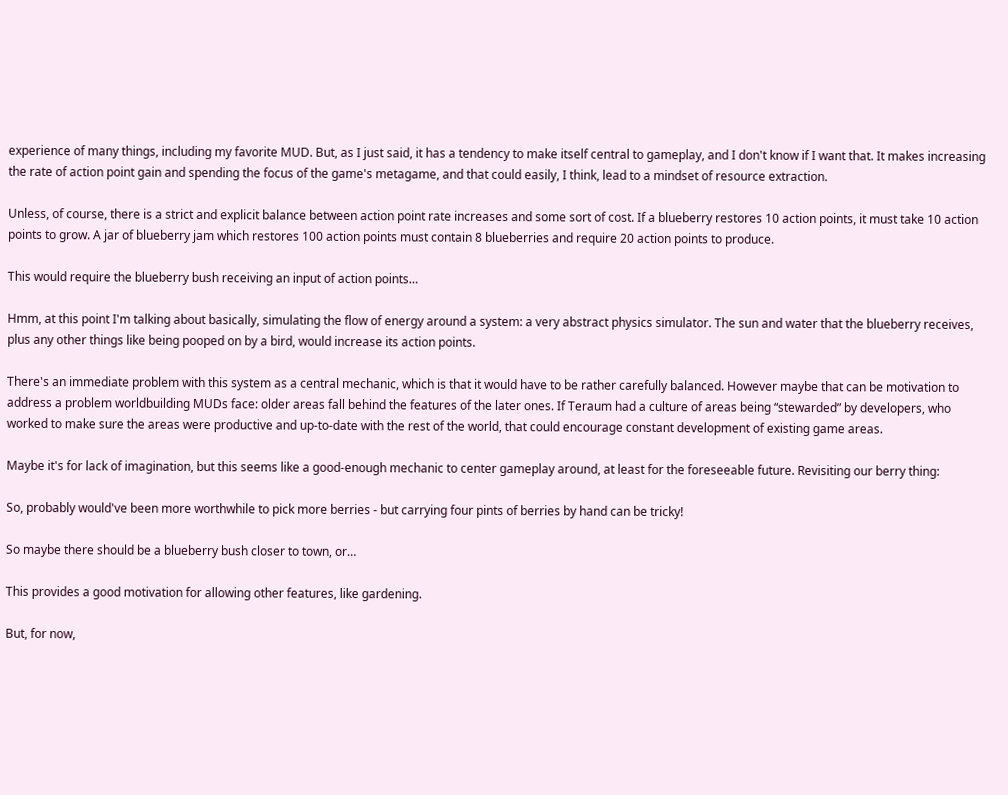experience of many things, including my favorite MUD. But, as I just said, it has a tendency to make itself central to gameplay, and I don't know if I want that. It makes increasing the rate of action point gain and spending the focus of the game's metagame, and that could easily, I think, lead to a mindset of resource extraction.

Unless, of course, there is a strict and explicit balance between action point rate increases and some sort of cost. If a blueberry restores 10 action points, it must take 10 action points to grow. A jar of blueberry jam which restores 100 action points must contain 8 blueberries and require 20 action points to produce.

This would require the blueberry bush receiving an input of action points…

Hmm, at this point I'm talking about basically, simulating the flow of energy around a system: a very abstract physics simulator. The sun and water that the blueberry receives, plus any other things like being pooped on by a bird, would increase its action points.

There's an immediate problem with this system as a central mechanic, which is that it would have to be rather carefully balanced. However maybe that can be motivation to address a problem worldbuilding MUDs face: older areas fall behind the features of the later ones. If Teraum had a culture of areas being “stewarded” by developers, who worked to make sure the areas were productive and up-to-date with the rest of the world, that could encourage constant development of existing game areas.

Maybe it's for lack of imagination, but this seems like a good-enough mechanic to center gameplay around, at least for the foreseeable future. Revisiting our berry thing:

So, probably would've been more worthwhile to pick more berries - but carrying four pints of berries by hand can be tricky!

So maybe there should be a blueberry bush closer to town, or…

This provides a good motivation for allowing other features, like gardening.

But, for now,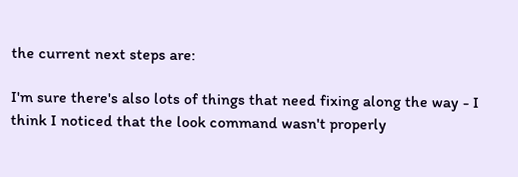the current next steps are:

I'm sure there's also lots of things that need fixing along the way - I think I noticed that the look command wasn't properly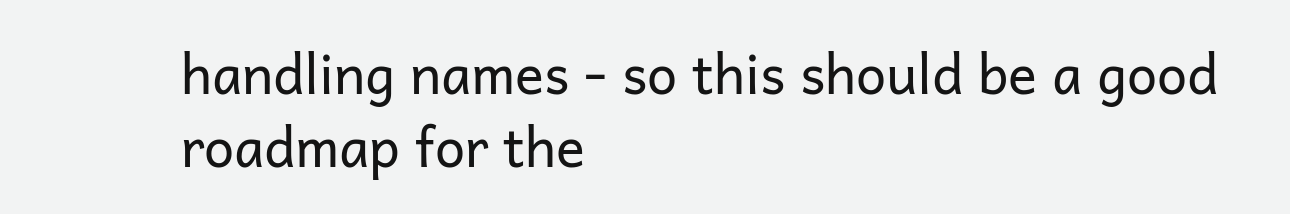handling names - so this should be a good roadmap for the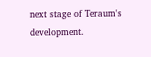next stage of Teraum's development.